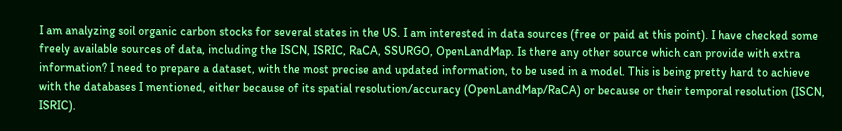I am analyzing soil organic carbon stocks for several states in the US. I am interested in data sources (free or paid at this point). I have checked some freely available sources of data, including the ISCN, ISRIC, RaCA, SSURGO, OpenLandMap. Is there any other source which can provide with extra information? I need to prepare a dataset, with the most precise and updated information, to be used in a model. This is being pretty hard to achieve with the databases I mentioned, either because of its spatial resolution/accuracy (OpenLandMap/RaCA) or because or their temporal resolution (ISCN, ISRIC).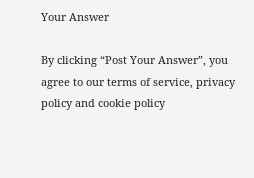Your Answer

By clicking “Post Your Answer”, you agree to our terms of service, privacy policy and cookie policy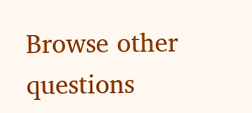Browse other questions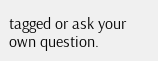tagged or ask your own question.